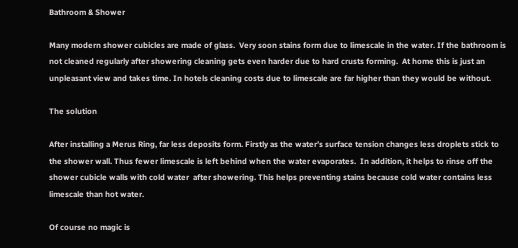Bathroom & Shower

Many modern shower cubicles are made of glass.  Very soon stains form due to limescale in the water. If the bathroom is not cleaned regularly after showering cleaning gets even harder due to hard crusts forming.  At home this is just an unpleasant view and takes time. In hotels cleaning costs due to limescale are far higher than they would be without.

The solution

After installing a Merus Ring, far less deposits form. Firstly as the water’s surface tension changes less droplets stick to the shower wall. Thus fewer limescale is left behind when the water evaporates.  In addition, it helps to rinse off the shower cubicle walls with cold water  after showering. This helps preventing stains because cold water contains less limescale than hot water.

Of course no magic is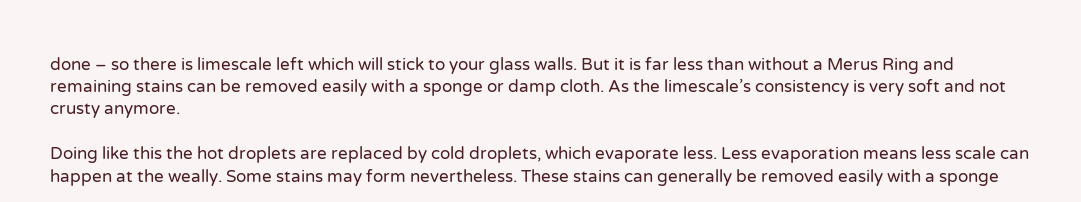done – so there is limescale left which will stick to your glass walls. But it is far less than without a Merus Ring and remaining stains can be removed easily with a sponge or damp cloth. As the limescale’s consistency is very soft and not crusty anymore.

Doing like this the hot droplets are replaced by cold droplets, which evaporate less. Less evaporation means less scale can happen at the weally. Some stains may form nevertheless. These stains can generally be removed easily with a sponge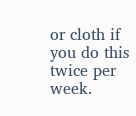or cloth if you do this twice per week.